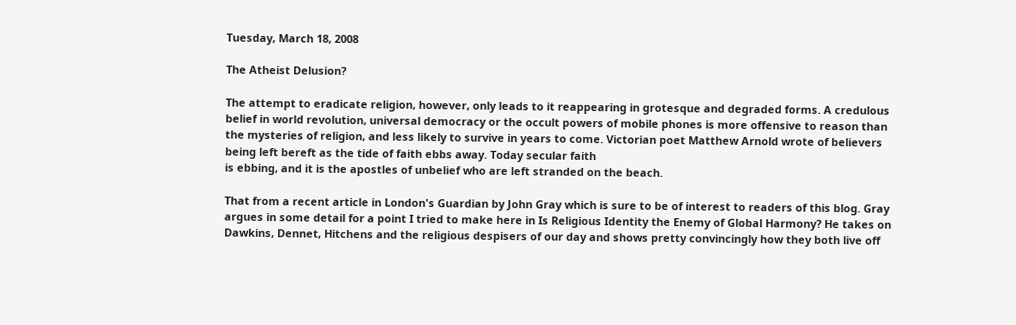Tuesday, March 18, 2008

The Atheist Delusion?

The attempt to eradicate religion, however, only leads to it reappearing in grotesque and degraded forms. A credulous belief in world revolution, universal democracy or the occult powers of mobile phones is more offensive to reason than the mysteries of religion, and less likely to survive in years to come. Victorian poet Matthew Arnold wrote of believers being left bereft as the tide of faith ebbs away. Today secular faith
is ebbing, and it is the apostles of unbelief who are left stranded on the beach.

That from a recent article in London's Guardian by John Gray which is sure to be of interest to readers of this blog. Gray argues in some detail for a point I tried to make here in Is Religious Identity the Enemy of Global Harmony? He takes on Dawkins, Dennet, Hitchens and the religious despisers of our day and shows pretty convincingly how they both live off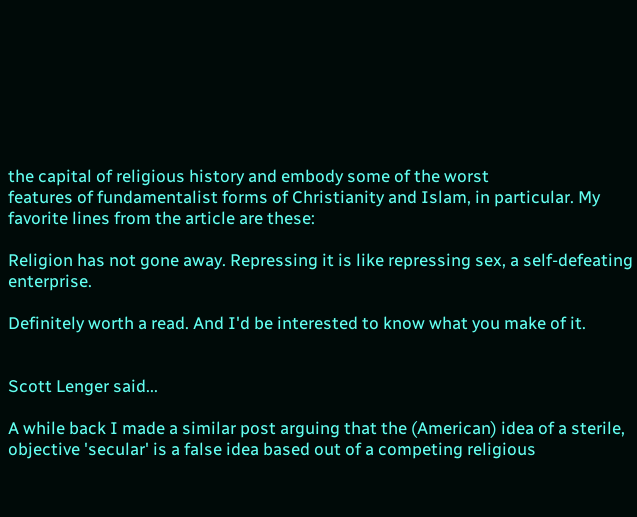the capital of religious history and embody some of the worst
features of fundamentalist forms of Christianity and Islam, in particular. My favorite lines from the article are these:

Religion has not gone away. Repressing it is like repressing sex, a self-defeating enterprise.

Definitely worth a read. And I'd be interested to know what you make of it.


Scott Lenger said...

A while back I made a similar post arguing that the (American) idea of a sterile, objective 'secular' is a false idea based out of a competing religious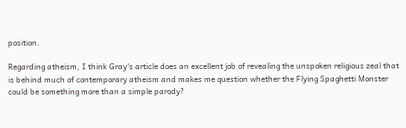position.

Regarding atheism, I think Gray's article does an excellent job of revealing the unspoken religious zeal that is behind much of contemporary atheism and makes me question whether the Flying Spaghetti Monster could be something more than a simple parody?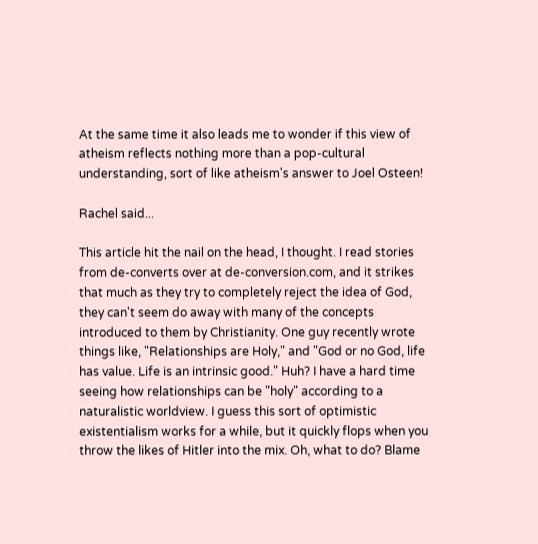At the same time it also leads me to wonder if this view of atheism reflects nothing more than a pop-cultural understanding, sort of like atheism's answer to Joel Osteen!

Rachel said...

This article hit the nail on the head, I thought. I read stories from de-converts over at de-conversion.com, and it strikes that much as they try to completely reject the idea of God, they can't seem do away with many of the concepts introduced to them by Christianity. One guy recently wrote things like, "Relationships are Holy," and "God or no God, life has value. Life is an intrinsic good." Huh? I have a hard time seeing how relationships can be "holy" according to a naturalistic worldview. I guess this sort of optimistic existentialism works for a while, but it quickly flops when you throw the likes of Hitler into the mix. Oh, what to do? Blame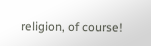religion, of course!